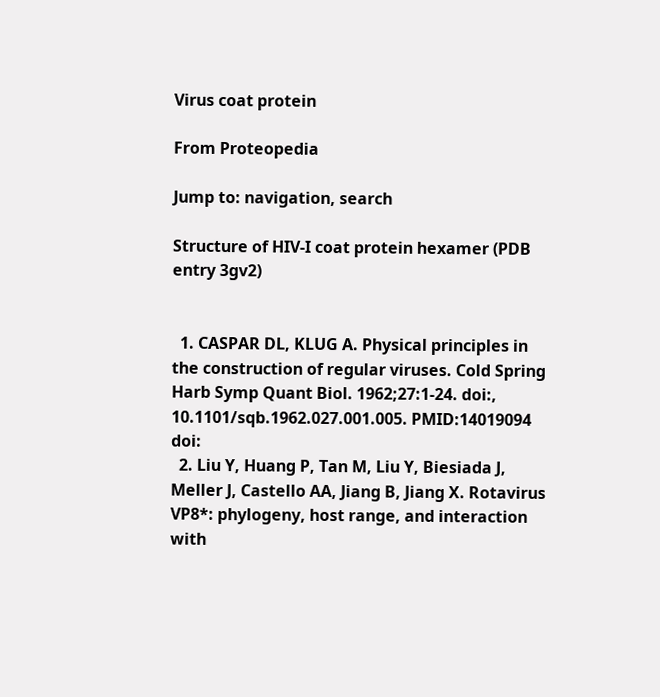Virus coat protein

From Proteopedia

Jump to: navigation, search

Structure of HIV-I coat protein hexamer (PDB entry 3gv2)


  1. CASPAR DL, KLUG A. Physical principles in the construction of regular viruses. Cold Spring Harb Symp Quant Biol. 1962;27:1-24. doi:, 10.1101/sqb.1962.027.001.005. PMID:14019094 doi:
  2. Liu Y, Huang P, Tan M, Liu Y, Biesiada J, Meller J, Castello AA, Jiang B, Jiang X. Rotavirus VP8*: phylogeny, host range, and interaction with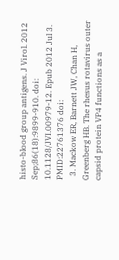histo-blood group antigens. J Virol. 2012 Sep;86(18):9899-910. doi: 10.1128/JVI.00979-12. Epub 2012 Jul 3. PMID:22761376 doi:
  3. Mackow ER, Barnett JW, Chan H, Greenberg HB. The rhesus rotavirus outer capsid protein VP4 functions as a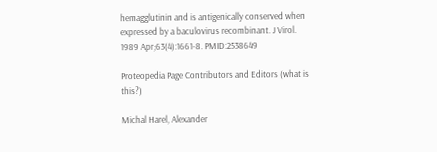hemagglutinin and is antigenically conserved when expressed by a baculovirus recombinant. J Virol. 1989 Apr;63(4):1661-8. PMID:2538649

Proteopedia Page Contributors and Editors (what is this?)

Michal Harel, Alexander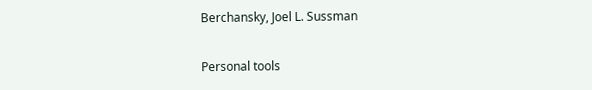Berchansky, Joel L. Sussman

Personal tools